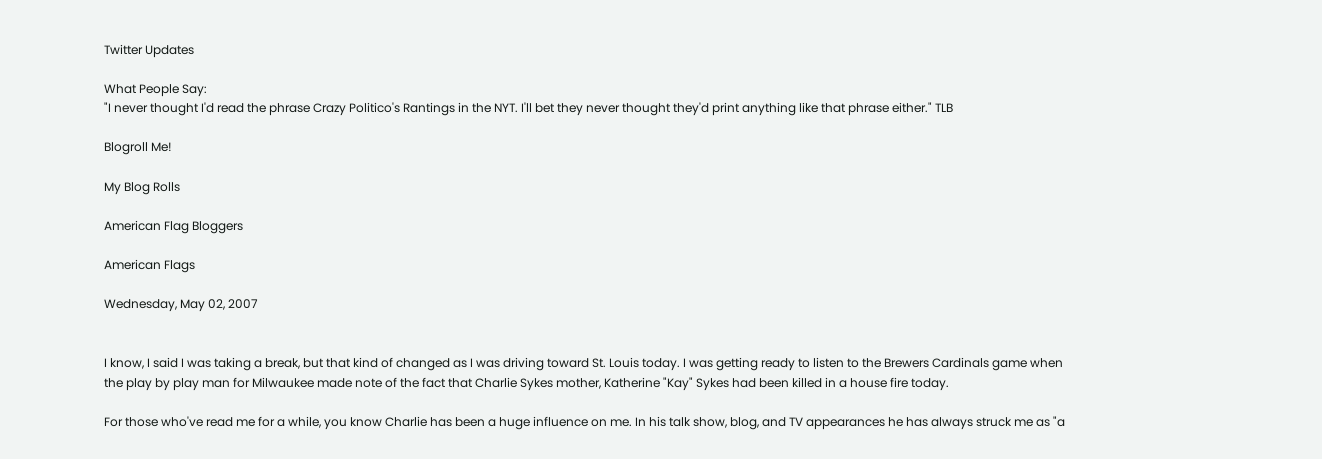Twitter Updates

What People Say:
"I never thought I'd read the phrase Crazy Politico's Rantings in the NYT. I'll bet they never thought they'd print anything like that phrase either." TLB

Blogroll Me!

My Blog Rolls

American Flag Bloggers

American Flags

Wednesday, May 02, 2007


I know, I said I was taking a break, but that kind of changed as I was driving toward St. Louis today. I was getting ready to listen to the Brewers Cardinals game when the play by play man for Milwaukee made note of the fact that Charlie Sykes mother, Katherine "Kay" Sykes had been killed in a house fire today.

For those who've read me for a while, you know Charlie has been a huge influence on me. In his talk show, blog, and TV appearances he has always struck me as "a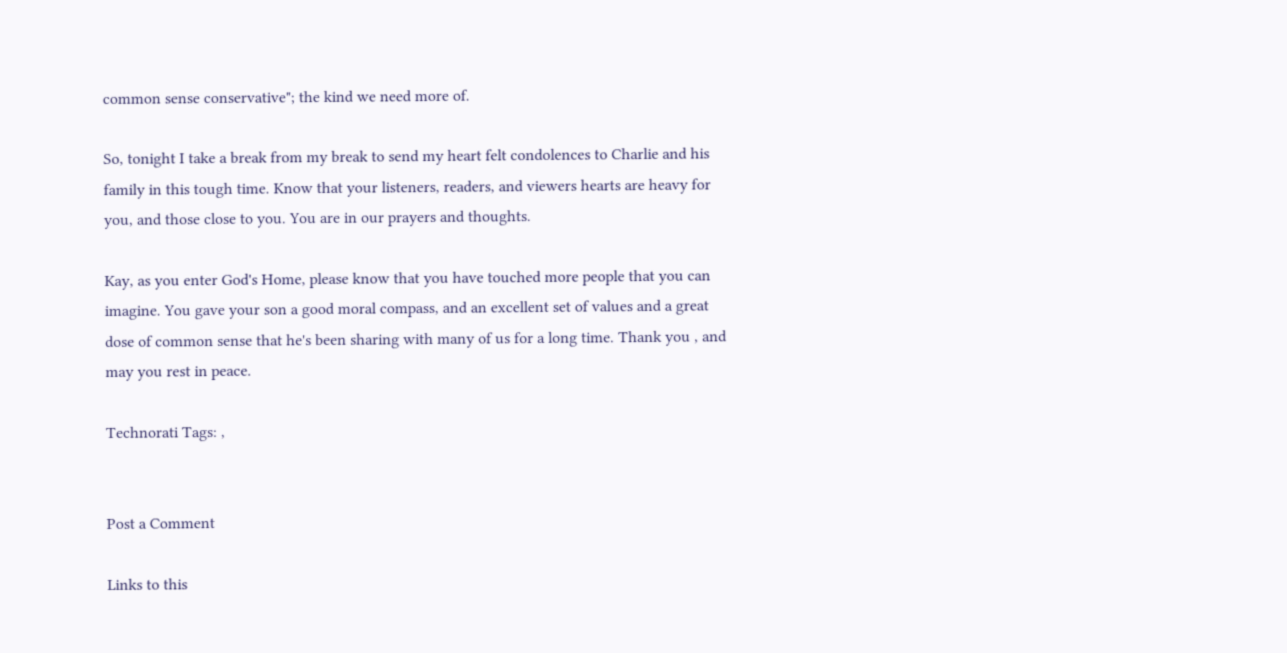common sense conservative"; the kind we need more of.

So, tonight I take a break from my break to send my heart felt condolences to Charlie and his family in this tough time. Know that your listeners, readers, and viewers hearts are heavy for you, and those close to you. You are in our prayers and thoughts.

Kay, as you enter God's Home, please know that you have touched more people that you can imagine. You gave your son a good moral compass, and an excellent set of values and a great dose of common sense that he's been sharing with many of us for a long time. Thank you , and may you rest in peace.

Technorati Tags: ,


Post a Comment

Links to this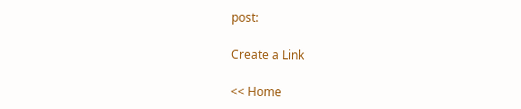post:

Create a Link

<< Home